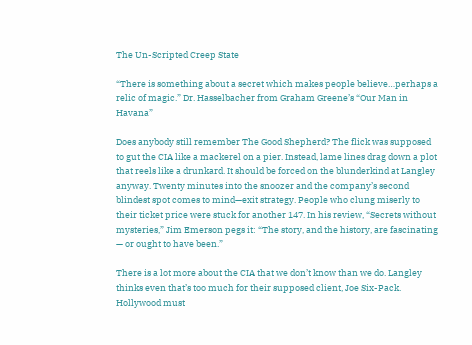The Un-Scripted Creep State

“There is something about a secret which makes people believe…perhaps a relic of magic.” Dr. Hasselbacher from Graham Greene’s “Our Man in Havana”

Does anybody still remember The Good Shepherd? The flick was supposed to gut the CIA like a mackerel on a pier. Instead, lame lines drag down a plot that reels like a drunkard. It should be forced on the blunderkind at Langley anyway. Twenty minutes into the snoozer and the company’s second blindest spot comes to mind—exit strategy. People who clung miserly to their ticket price were stuck for another 147. In his review, “Secrets without mysteries,” Jim Emerson pegs it: “The story, and the history, are fascinating — or ought to have been.”

There is a lot more about the CIA that we don’t know than we do. Langley thinks even that’s too much for their supposed client, Joe Six-Pack. Hollywood must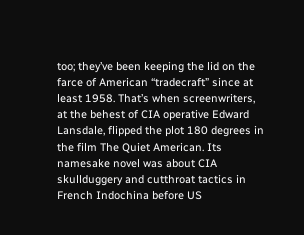too; they’ve been keeping the lid on the farce of American “tradecraft” since at least 1958. That’s when screenwriters, at the behest of CIA operative Edward Lansdale, flipped the plot 180 degrees in the film The Quiet American. Its namesake novel was about CIA skullduggery and cutthroat tactics in French Indochina before US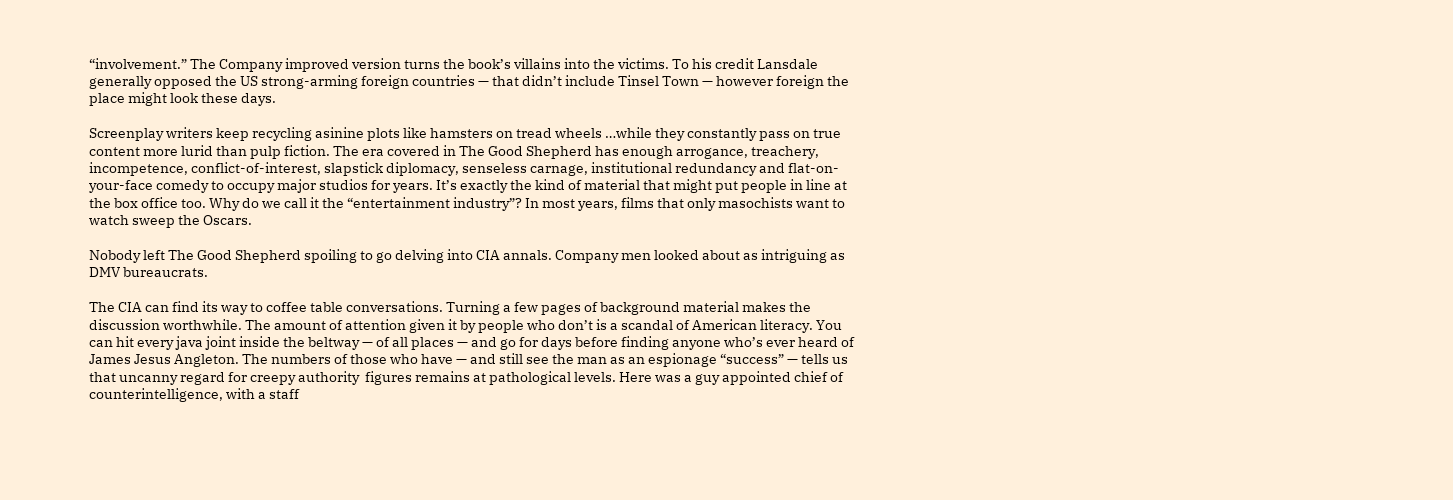“involvement.” The Company improved version turns the book’s villains into the victims. To his credit Lansdale generally opposed the US strong-arming foreign countries — that didn’t include Tinsel Town — however foreign the place might look these days.

Screenplay writers keep recycling asinine plots like hamsters on tread wheels …while they constantly pass on true content more lurid than pulp fiction. The era covered in The Good Shepherd has enough arrogance, treachery, incompetence, conflict-of-interest, slapstick diplomacy, senseless carnage, institutional redundancy and flat-on-your-face comedy to occupy major studios for years. It’s exactly the kind of material that might put people in line at the box office too. Why do we call it the “entertainment industry”? In most years, films that only masochists want to watch sweep the Oscars.

Nobody left The Good Shepherd spoiling to go delving into CIA annals. Company men looked about as intriguing as DMV bureaucrats.

The CIA can find its way to coffee table conversations. Turning a few pages of background material makes the discussion worthwhile. The amount of attention given it by people who don’t is a scandal of American literacy. You can hit every java joint inside the beltway — of all places — and go for days before finding anyone who’s ever heard of James Jesus Angleton. The numbers of those who have — and still see the man as an espionage “success” — tells us that uncanny regard for creepy authority  figures remains at pathological levels. Here was a guy appointed chief of counterintelligence, with a staff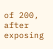of 200, after exposing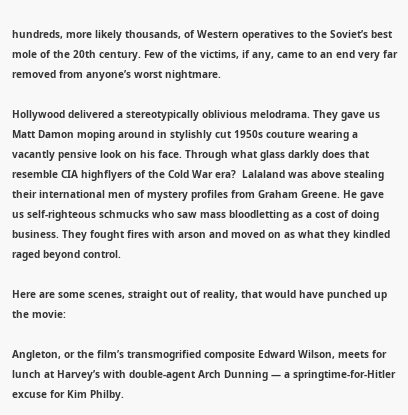hundreds, more likely thousands, of Western operatives to the Soviet’s best mole of the 20th century. Few of the victims, if any, came to an end very far removed from anyone’s worst nightmare.

Hollywood delivered a stereotypically oblivious melodrama. They gave us Matt Damon moping around in stylishly cut 1950s couture wearing a vacantly pensive look on his face. Through what glass darkly does that resemble CIA highflyers of the Cold War era?  Lalaland was above stealing their international men of mystery profiles from Graham Greene. He gave us self-righteous schmucks who saw mass bloodletting as a cost of doing business. They fought fires with arson and moved on as what they kindled raged beyond control.

Here are some scenes, straight out of reality, that would have punched up the movie:

Angleton, or the film’s transmogrified composite Edward Wilson, meets for lunch at Harvey’s with double-agent Arch Dunning — a springtime-for-Hitler excuse for Kim Philby.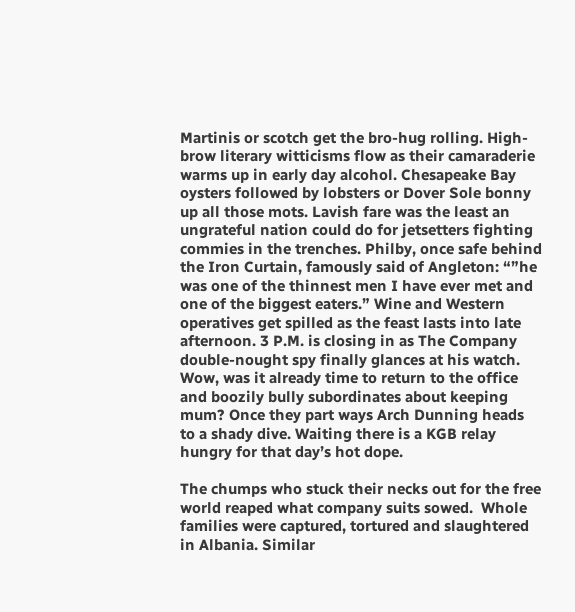Martinis or scotch get the bro-hug rolling. High-brow literary witticisms flow as their camaraderie warms up in early day alcohol. Chesapeake Bay oysters followed by lobsters or Dover Sole bonny up all those mots. Lavish fare was the least an ungrateful nation could do for jetsetters fighting commies in the trenches. Philby, once safe behind the Iron Curtain, famously said of Angleton: “”he was one of the thinnest men I have ever met and one of the biggest eaters.” Wine and Western operatives get spilled as the feast lasts into late afternoon. 3 P.M. is closing in as The Company double-nought spy finally glances at his watch. Wow, was it already time to return to the office and boozily bully subordinates about keeping mum? Once they part ways Arch Dunning heads to a shady dive. Waiting there is a KGB relay hungry for that day’s hot dope.

The chumps who stuck their necks out for the free world reaped what company suits sowed.  Whole families were captured, tortured and slaughtered in Albania. Similar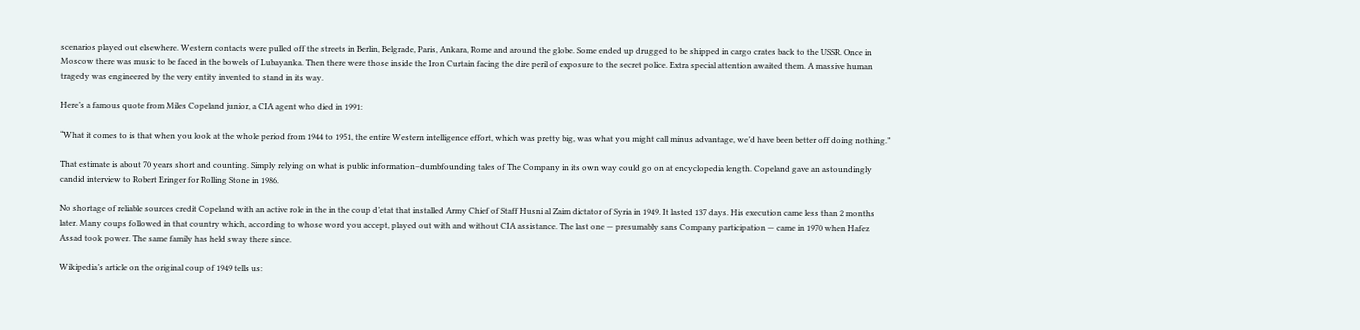scenarios played out elsewhere. Western contacts were pulled off the streets in Berlin, Belgrade, Paris, Ankara, Rome and around the globe. Some ended up drugged to be shipped in cargo crates back to the USSR. Once in Moscow there was music to be faced in the bowels of Lubayanka. Then there were those inside the Iron Curtain facing the dire peril of exposure to the secret police. Extra special attention awaited them. A massive human tragedy was engineered by the very entity invented to stand in its way.

Here’s a famous quote from Miles Copeland junior, a CIA agent who died in 1991:

“What it comes to is that when you look at the whole period from 1944 to 1951, the entire Western intelligence effort, which was pretty big, was what you might call minus advantage, we’d have been better off doing nothing.”

That estimate is about 70 years short and counting. Simply relying on what is public information–dumbfounding tales of The Company in its own way could go on at encyclopedia length. Copeland gave an astoundingly candid interview to Robert Eringer for Rolling Stone in 1986.

No shortage of reliable sources credit Copeland with an active role in the in the coup d’etat that installed Army Chief of Staff Husni al Zaim dictator of Syria in 1949. It lasted 137 days. His execution came less than 2 months later. Many coups followed in that country which, according to whose word you accept, played out with and without CIA assistance. The last one — presumably sans Company participation — came in 1970 when Hafez Assad took power. The same family has held sway there since.

Wikipedia’s article on the original coup of 1949 tells us: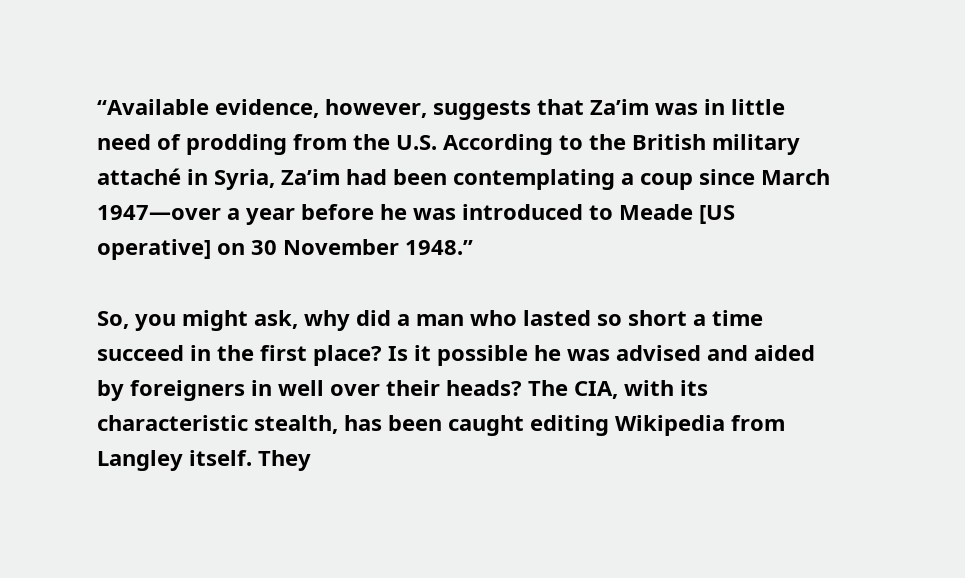“Available evidence, however, suggests that Za’im was in little need of prodding from the U.S. According to the British military attaché in Syria, Za’im had been contemplating a coup since March 1947—over a year before he was introduced to Meade [US operative] on 30 November 1948.”

So, you might ask, why did a man who lasted so short a time succeed in the first place? Is it possible he was advised and aided by foreigners in well over their heads? The CIA, with its characteristic stealth, has been caught editing Wikipedia from Langley itself. They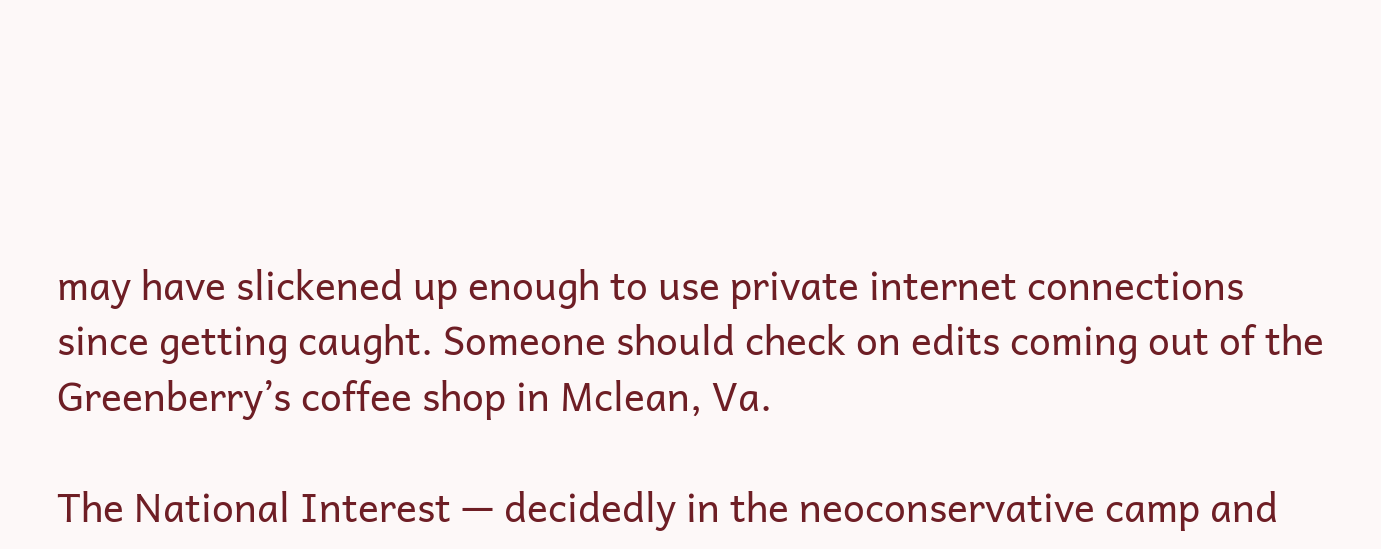may have slickened up enough to use private internet connections since getting caught. Someone should check on edits coming out of the Greenberry’s coffee shop in Mclean, Va.

The National Interest — decidedly in the neoconservative camp and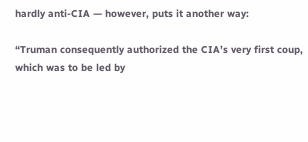hardly anti-CIA — however, puts it another way:

“Truman consequently authorized the CIA’s very first coup, which was to be led by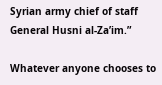Syrian army chief of staff General Husni al-Za’im.”

Whatever anyone chooses to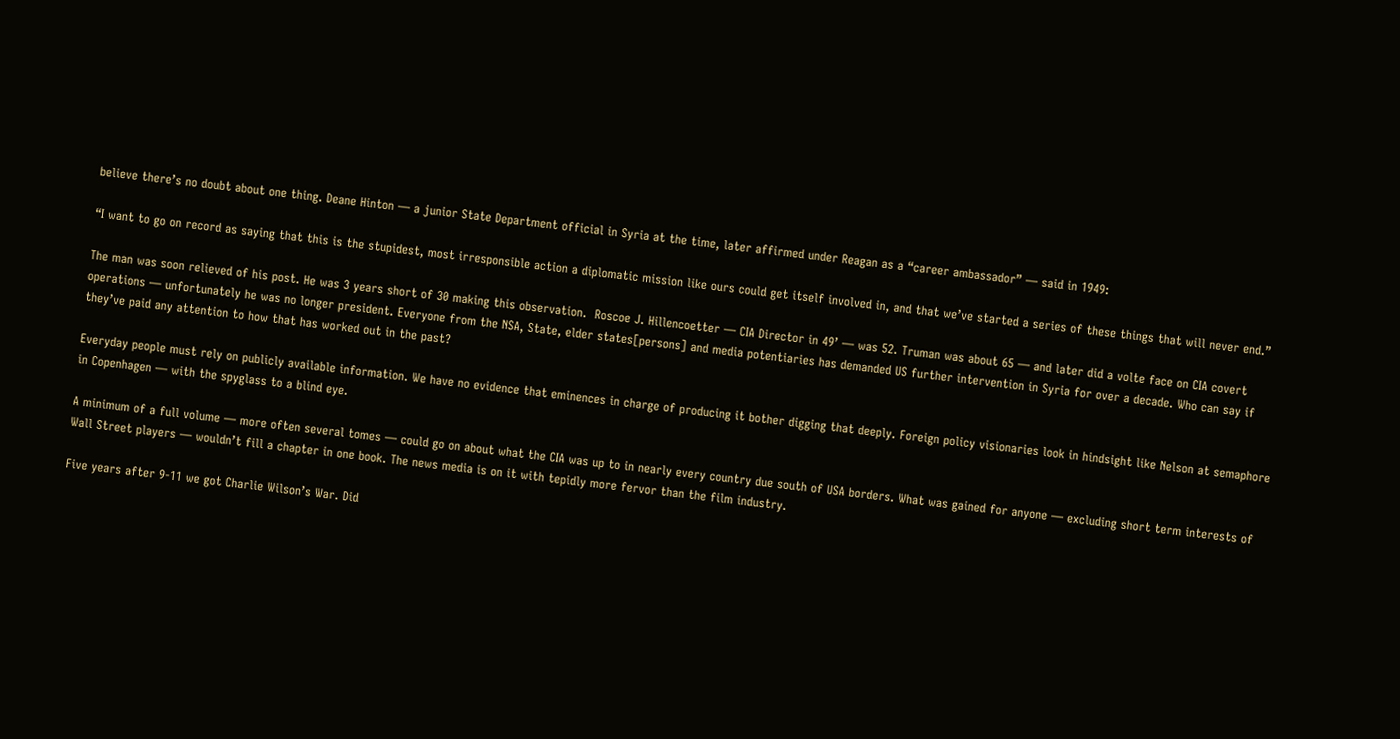believe there’s no doubt about one thing. Deane Hinton — a junior State Department official in Syria at the time, later affirmed under Reagan as a “career ambassador” — said in 1949:

“I want to go on record as saying that this is the stupidest, most irresponsible action a diplomatic mission like ours could get itself involved in, and that we’ve started a series of these things that will never end.”

The man was soon relieved of his post. He was 3 years short of 30 making this observation.  Roscoe J. Hillencoetter — CIA Director in 49’ — was 52. Truman was about 65 — and later did a volte face on CIA covert operations — unfortunately he was no longer president. Everyone from the NSA, State, elder states[persons] and media potentiaries has demanded US further intervention in Syria for over a decade. Who can say if they’ve paid any attention to how that has worked out in the past?

Everyday people must rely on publicly available information. We have no evidence that eminences in charge of producing it bother digging that deeply. Foreign policy visionaries look in hindsight like Nelson at semaphore in Copenhagen — with the spyglass to a blind eye.

A minimum of a full volume — more often several tomes — could go on about what the CIA was up to in nearly every country due south of USA borders. What was gained for anyone — excluding short term interests of Wall Street players — wouldn’t fill a chapter in one book. The news media is on it with tepidly more fervor than the film industry.

Five years after 9-11 we got Charlie Wilson’s War. Did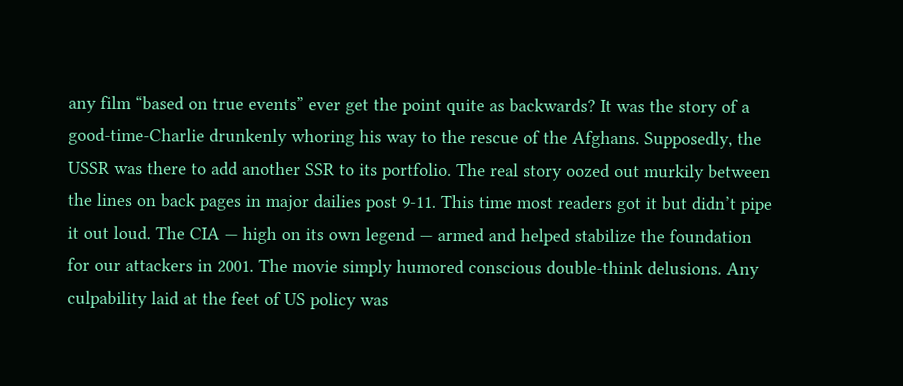any film “based on true events” ever get the point quite as backwards? It was the story of a good-time-Charlie drunkenly whoring his way to the rescue of the Afghans. Supposedly, the USSR was there to add another SSR to its portfolio. The real story oozed out murkily between the lines on back pages in major dailies post 9-11. This time most readers got it but didn’t pipe it out loud. The CIA — high on its own legend — armed and helped stabilize the foundation for our attackers in 2001. The movie simply humored conscious double-think delusions. Any culpability laid at the feet of US policy was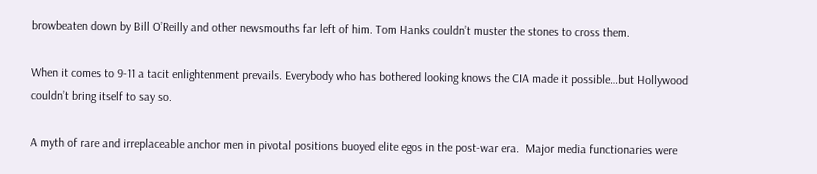browbeaten down by Bill O’Reilly and other newsmouths far left of him. Tom Hanks couldn’t muster the stones to cross them.

When it comes to 9-11 a tacit enlightenment prevails. Everybody who has bothered looking knows the CIA made it possible…but Hollywood couldn’t bring itself to say so.

A myth of rare and irreplaceable anchor men in pivotal positions buoyed elite egos in the post-war era.  Major media functionaries were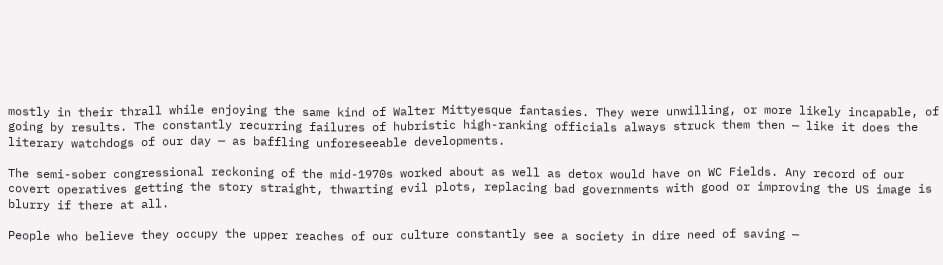mostly in their thrall while enjoying the same kind of Walter Mittyesque fantasies. They were unwilling, or more likely incapable, of going by results. The constantly recurring failures of hubristic high-ranking officials always struck them then — like it does the literary watchdogs of our day — as baffling unforeseeable developments.

The semi-sober congressional reckoning of the mid-1970s worked about as well as detox would have on WC Fields. Any record of our covert operatives getting the story straight, thwarting evil plots, replacing bad governments with good or improving the US image is blurry if there at all.

People who believe they occupy the upper reaches of our culture constantly see a society in dire need of saving —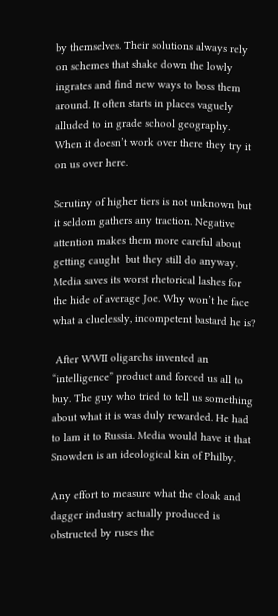by themselves. Their solutions always rely on schemes that shake down the lowly ingrates and find new ways to boss them around. It often starts in places vaguely alluded to in grade school geography. When it doesn’t work over there they try it on us over here.

Scrutiny of higher tiers is not unknown but it seldom gathers any traction. Negative attention makes them more careful about getting caught  but they still do anyway. Media saves its worst rhetorical lashes for the hide of average Joe. Why won’t he face what a cluelessly, incompetent bastard he is?

 After WWII oligarchs invented an “intelligence” product and forced us all to buy. The guy who tried to tell us something about what it is was duly rewarded. He had to lam it to Russia. Media would have it that Snowden is an ideological kin of Philby.

Any effort to measure what the cloak and dagger industry actually produced is obstructed by ruses the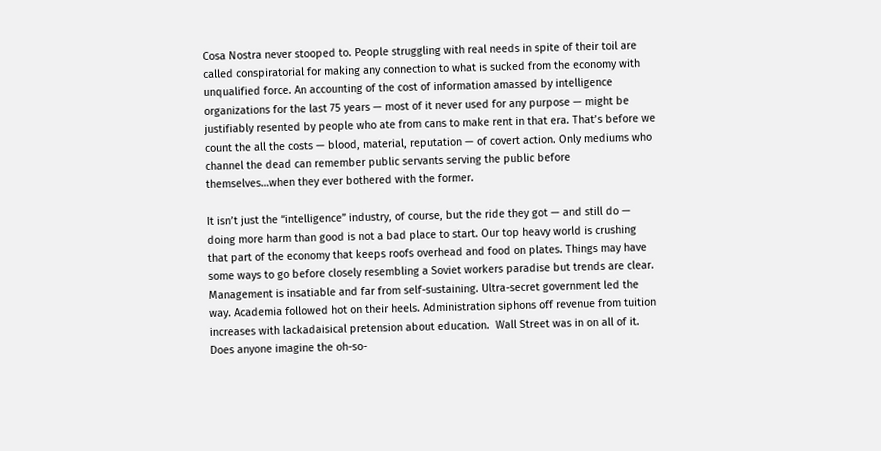Cosa Nostra never stooped to. People struggling with real needs in spite of their toil are called conspiratorial for making any connection to what is sucked from the economy with unqualified force. An accounting of the cost of information amassed by intelligence organizations for the last 75 years — most of it never used for any purpose — might be justifiably resented by people who ate from cans to make rent in that era. That’s before we count the all the costs — blood, material, reputation — of covert action. Only mediums who channel the dead can remember public servants serving the public before themselves…when they ever bothered with the former.

It isn’t just the “intelligence” industry, of course, but the ride they got — and still do — doing more harm than good is not a bad place to start. Our top heavy world is crushing that part of the economy that keeps roofs overhead and food on plates. Things may have some ways to go before closely resembling a Soviet workers paradise but trends are clear. Management is insatiable and far from self-sustaining. Ultra-secret government led the way. Academia followed hot on their heels. Administration siphons off revenue from tuition increases with lackadaisical pretension about education.  Wall Street was in on all of it. Does anyone imagine the oh-so-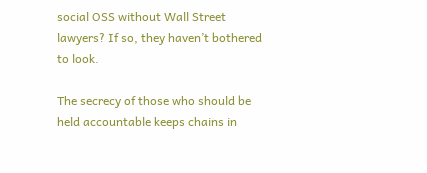social OSS without Wall Street lawyers? If so, they haven’t bothered to look.

The secrecy of those who should be held accountable keeps chains in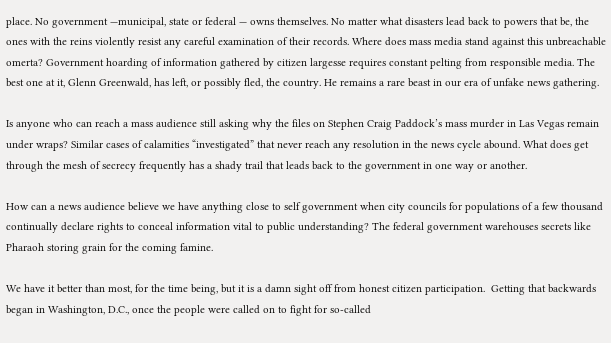place. No government —municipal, state or federal — owns themselves. No matter what disasters lead back to powers that be, the ones with the reins violently resist any careful examination of their records. Where does mass media stand against this unbreachable omerta? Government hoarding of information gathered by citizen largesse requires constant pelting from responsible media. The best one at it, Glenn Greenwald, has left, or possibly fled, the country. He remains a rare beast in our era of unfake news gathering.

Is anyone who can reach a mass audience still asking why the files on Stephen Craig Paddock’s mass murder in Las Vegas remain under wraps? Similar cases of calamities “investigated” that never reach any resolution in the news cycle abound. What does get through the mesh of secrecy frequently has a shady trail that leads back to the government in one way or another.

How can a news audience believe we have anything close to self government when city councils for populations of a few thousand continually declare rights to conceal information vital to public understanding? The federal government warehouses secrets like Pharaoh storing grain for the coming famine.

We have it better than most, for the time being, but it is a damn sight off from honest citizen participation.  Getting that backwards began in Washington, D.C., once the people were called on to fight for so-called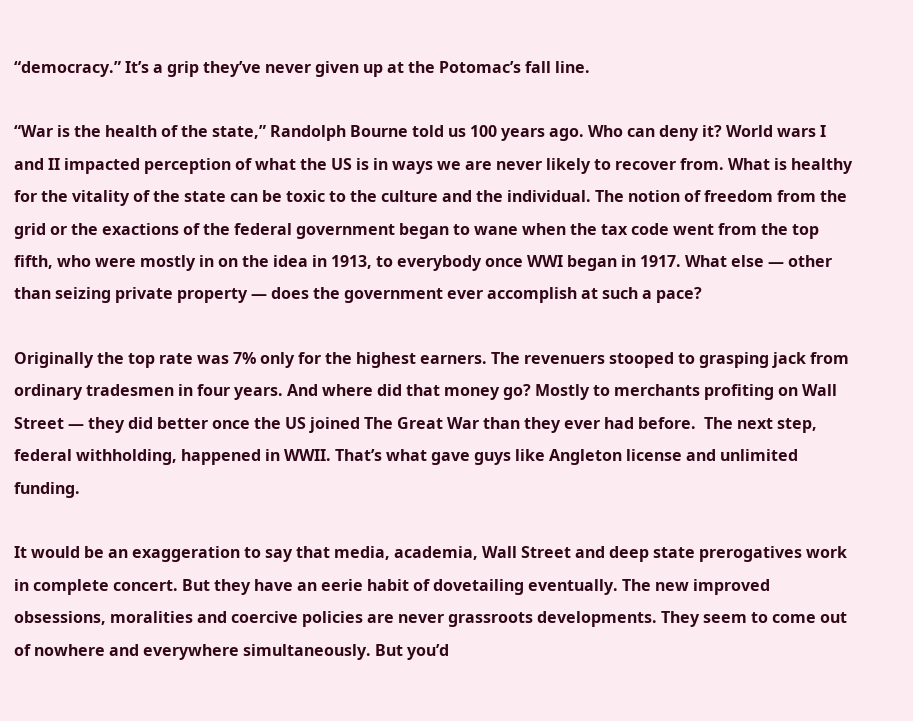“democracy.” It’s a grip they’ve never given up at the Potomac’s fall line.

“War is the health of the state,” Randolph Bourne told us 100 years ago. Who can deny it? World wars I and II impacted perception of what the US is in ways we are never likely to recover from. What is healthy for the vitality of the state can be toxic to the culture and the individual. The notion of freedom from the grid or the exactions of the federal government began to wane when the tax code went from the top fifth, who were mostly in on the idea in 1913, to everybody once WWI began in 1917. What else — other than seizing private property — does the government ever accomplish at such a pace?

Originally the top rate was 7% only for the highest earners. The revenuers stooped to grasping jack from ordinary tradesmen in four years. And where did that money go? Mostly to merchants profiting on Wall Street — they did better once the US joined The Great War than they ever had before.  The next step, federal withholding, happened in WWII. That’s what gave guys like Angleton license and unlimited funding.

It would be an exaggeration to say that media, academia, Wall Street and deep state prerogatives work in complete concert. But they have an eerie habit of dovetailing eventually. The new improved obsessions, moralities and coercive policies are never grassroots developments. They seem to come out of nowhere and everywhere simultaneously. But you’d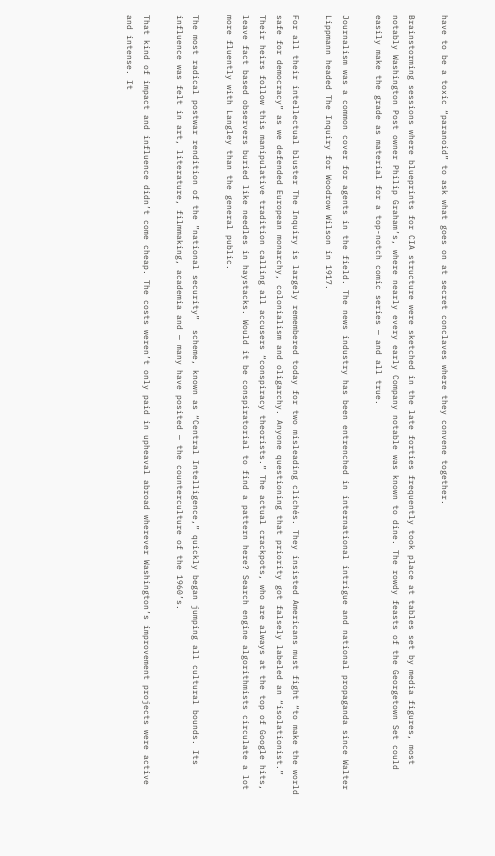have to be a toxic “paranoid” to ask what goes on at secret conclaves where they convene together.

Brainstorming sessions where blueprints for CIA structure were sketched in the late forties frequently took place at tables set by media figures, most notably Washington Post owner Philip Graham’s, where nearly every early Company notable was known to dine. The rowdy feasts of the Georgetown Set could easily make the grade as material for a top-notch comic series — and all true.

Journalism was a common cover for agents in the field. The news industry has been entrenched in international intrigue and national propaganda since Walter Lippmann headed The Inquiry for Woodrow Wilson in 1917.

For all their intellectual bluster The Inquiry is largely remembered today for two misleading clichés. They insisted Americans must fight “to make the world safe for democracy” as we defended European monarchy, colonialism and oligarchy. Anyone questioning that priority got falsely labeled an “isolationist.” Their heirs follow this manipulative tradition calling all accusers “conspiracy theorists.” The actual crackpots, who are always at the top of Google hits, leave fact based observers buried like needles in haystacks. Would it be conspiratorial to find a pattern here? Search engine algorithmists circulate a lot more fluently with Langley than the general public.

The most radical postwar rendition of the ”national security”  scheme, known as “Central Intelligence,” quickly began jumping all cultural bounds. Its influence was felt in art, literature, filmmaking, academia and — many have posited — the counterculture of the 1960’s.

That kind of impact and influence didn’t come cheap. The costs weren’t only paid in upheaval abroad wherever Washington’s improvement projects were active and intense. It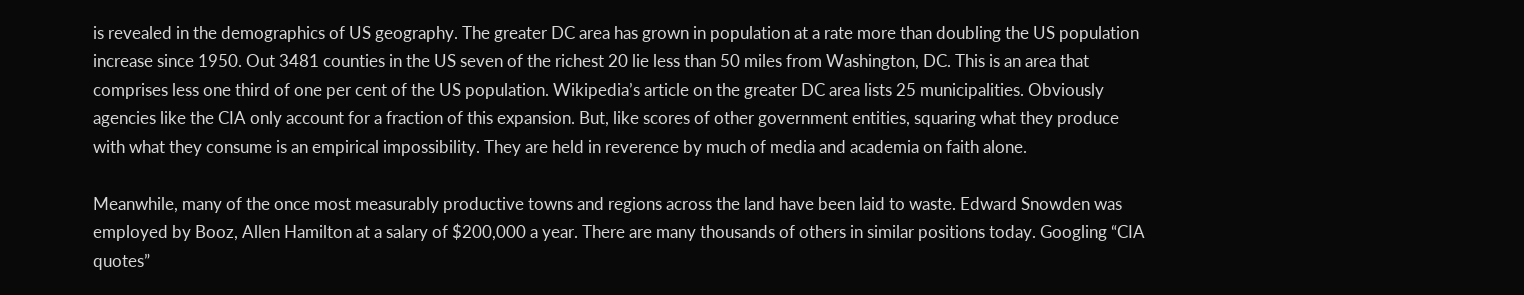is revealed in the demographics of US geography. The greater DC area has grown in population at a rate more than doubling the US population increase since 1950. Out 3481 counties in the US seven of the richest 20 lie less than 50 miles from Washington, DC. This is an area that comprises less one third of one per cent of the US population. Wikipedia’s article on the greater DC area lists 25 municipalities. Obviously agencies like the CIA only account for a fraction of this expansion. But, like scores of other government entities, squaring what they produce with what they consume is an empirical impossibility. They are held in reverence by much of media and academia on faith alone.

Meanwhile, many of the once most measurably productive towns and regions across the land have been laid to waste. Edward Snowden was employed by Booz, Allen Hamilton at a salary of $200,000 a year. There are many thousands of others in similar positions today. Googling “CIA quotes”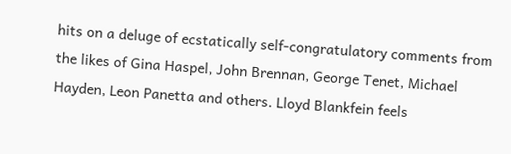hits on a deluge of ecstatically self-congratulatory comments from the likes of Gina Haspel, John Brennan, George Tenet, Michael Hayden, Leon Panetta and others. Lloyd Blankfein feels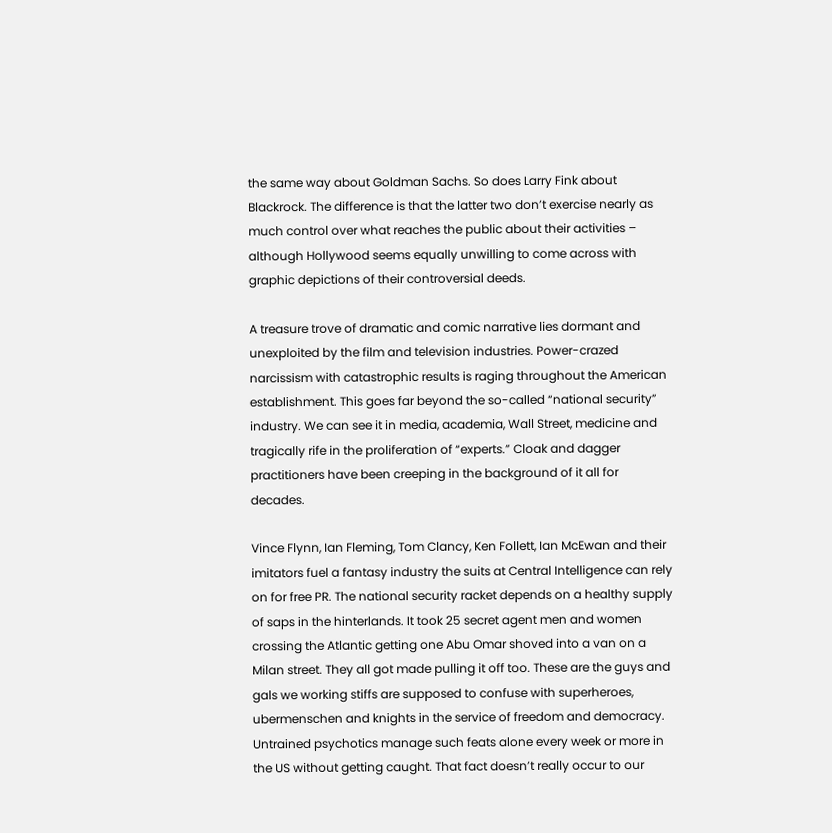the same way about Goldman Sachs. So does Larry Fink about Blackrock. The difference is that the latter two don’t exercise nearly as much control over what reaches the public about their activities – although Hollywood seems equally unwilling to come across with graphic depictions of their controversial deeds.

A treasure trove of dramatic and comic narrative lies dormant and unexploited by the film and television industries. Power-crazed narcissism with catastrophic results is raging throughout the American establishment. This goes far beyond the so-called “national security” industry. We can see it in media, academia, Wall Street, medicine and tragically rife in the proliferation of “experts.” Cloak and dagger practitioners have been creeping in the background of it all for decades.

Vince Flynn, Ian Fleming, Tom Clancy, Ken Follett, Ian McEwan and their imitators fuel a fantasy industry the suits at Central Intelligence can rely on for free PR. The national security racket depends on a healthy supply of saps in the hinterlands. It took 25 secret agent men and women crossing the Atlantic getting one Abu Omar shoved into a van on a Milan street. They all got made pulling it off too. These are the guys and gals we working stiffs are supposed to confuse with superheroes, ubermenschen and knights in the service of freedom and democracy. Untrained psychotics manage such feats alone every week or more in the US without getting caught. That fact doesn’t really occur to our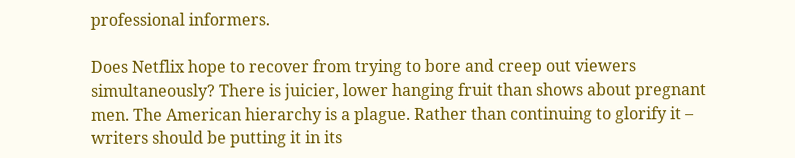professional informers.

Does Netflix hope to recover from trying to bore and creep out viewers simultaneously? There is juicier, lower hanging fruit than shows about pregnant men. The American hierarchy is a plague. Rather than continuing to glorify it – writers should be putting it in its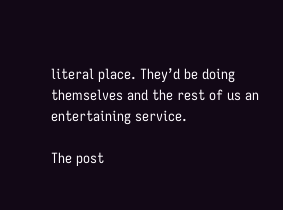literal place. They’d be doing themselves and the rest of us an entertaining service.

The post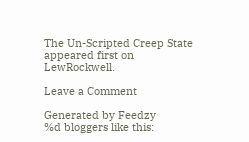The Un-Scripted Creep State appeared first on LewRockwell.

Leave a Comment

Generated by Feedzy
%d bloggers like this: